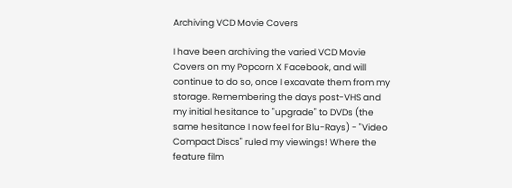Archiving VCD Movie Covers

I have been archiving the varied VCD Movie Covers on my Popcorn X Facebook, and will continue to do so, once I excavate them from my storage. Remembering the days post-VHS and my initial hesitance to "upgrade" to DVDs (the same hesitance I now feel for Blu-Rays) - "Video Compact Discs" ruled my viewings! Where the feature film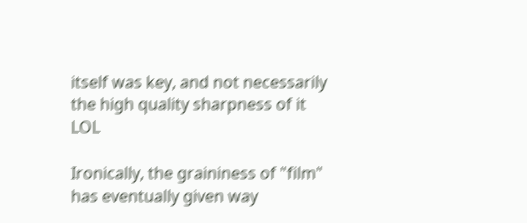itself was key, and not necessarily the high quality sharpness of it LOL

Ironically, the graininess of "film" has eventually given way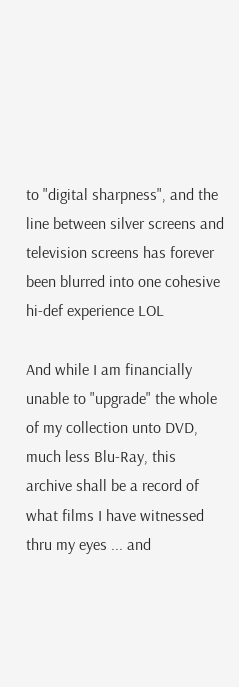to "digital sharpness", and the line between silver screens and television screens has forever been blurred into one cohesive hi-def experience LOL

And while I am financially unable to "upgrade" the whole of my collection unto DVD, much less Blu-Ray, this archive shall be a record of what films I have witnessed thru my eyes ... and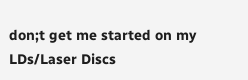don;t get me started on my LDs/Laser Discs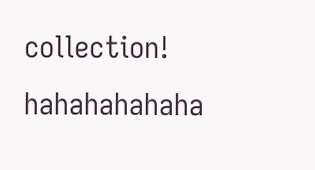collection! hahahahahaha